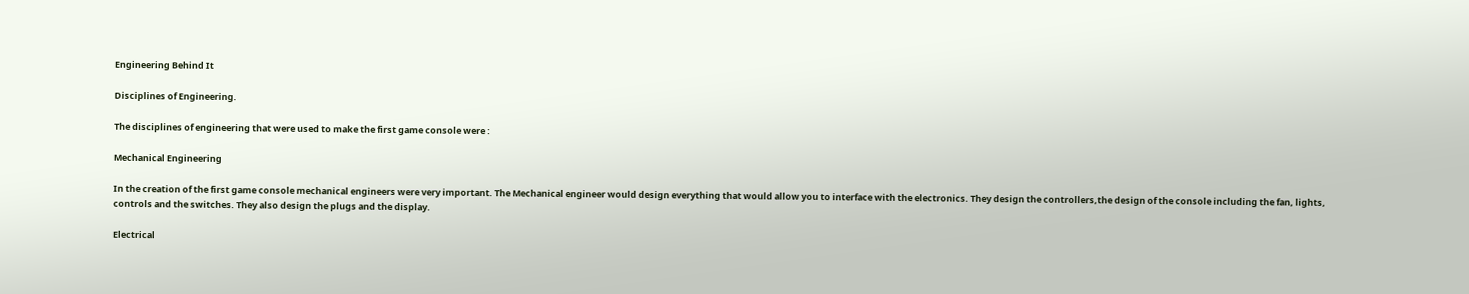Engineering Behind It

Disciplines of Engineering.

The disciplines of engineering that were used to make the first game console were :

Mechanical Engineering

In the creation of the first game console mechanical engineers were very important. The Mechanical engineer would design everything that would allow you to interface with the electronics. They design the controllers,the design of the console including the fan, lights, controls and the switches. They also design the plugs and the display.

Electrical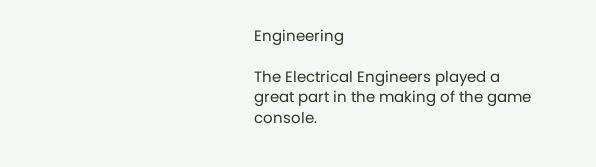Engineering

The Electrical Engineers played a great part in the making of the game console.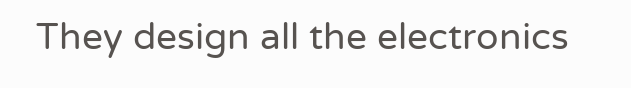They design all the electronics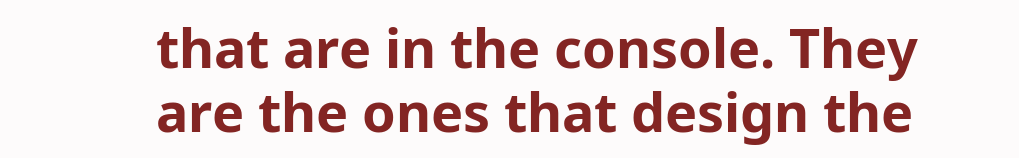that are in the console. They are the ones that design the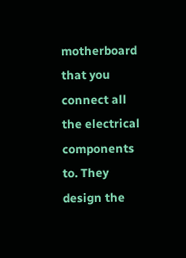motherboard that you connect all the electrical components to. They design the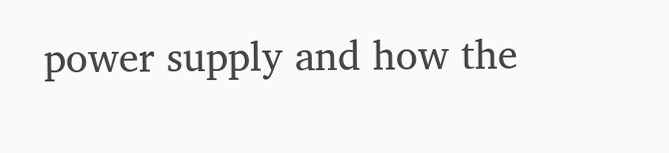power supply and how the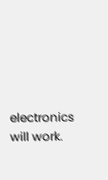electronics will work.